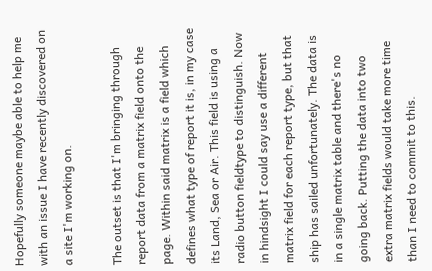Hopefully someone maybe able to help me with an issue I have recently discovered on a site I'm working on.

The outset is that I'm bringing through report data from a matrix field onto the page. Within said matrix is a field which defines what type of report it is, in my case its Land, Sea or Air. This field is using a radio button fieldtype to distinguish. Now in hindsight I could say use a different matrix field for each report type, but that ship has sailed unfortunately. The data is in a single matrix table and there's no going back. Putting the data into two extra matrix fields would take more time than I need to commit to this.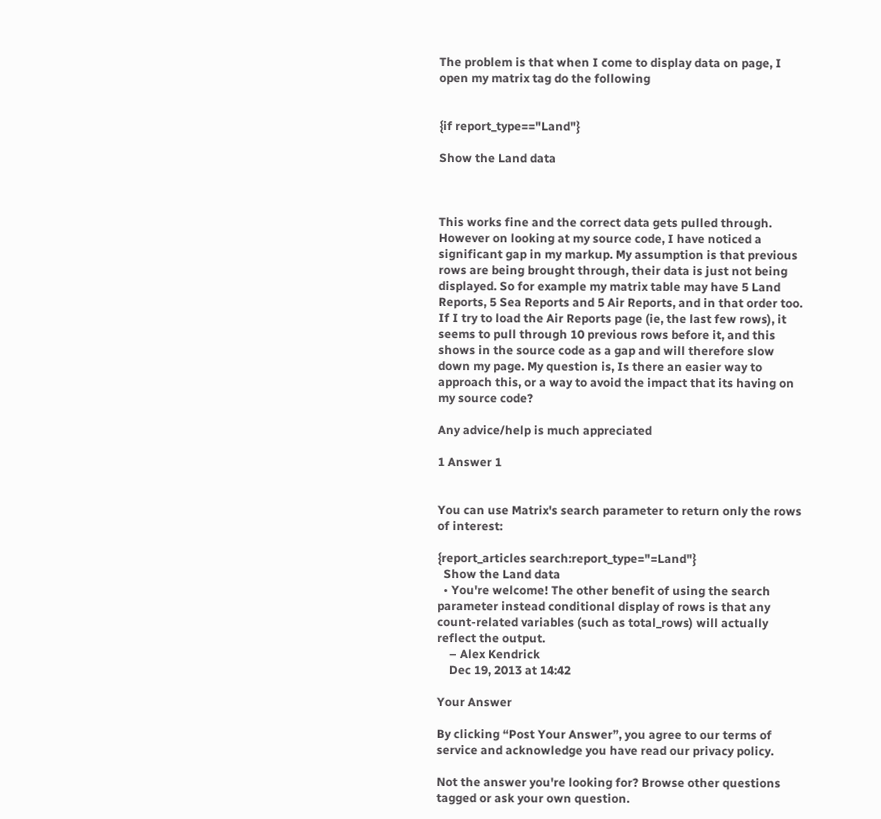The problem is that when I come to display data on page, I open my matrix tag do the following


{if report_type=="Land"}

Show the Land data



This works fine and the correct data gets pulled through. However on looking at my source code, I have noticed a significant gap in my markup. My assumption is that previous rows are being brought through, their data is just not being displayed. So for example my matrix table may have 5 Land Reports, 5 Sea Reports and 5 Air Reports, and in that order too. If I try to load the Air Reports page (ie, the last few rows), it seems to pull through 10 previous rows before it, and this shows in the source code as a gap and will therefore slow down my page. My question is, Is there an easier way to approach this, or a way to avoid the impact that its having on my source code?

Any advice/help is much appreciated

1 Answer 1


You can use Matrix's search parameter to return only the rows of interest:

{report_articles search:report_type="=Land"}
  Show the Land data
  • You're welcome! The other benefit of using the search parameter instead conditional display of rows is that any count-related variables (such as total_rows) will actually reflect the output.
    – Alex Kendrick
    Dec 19, 2013 at 14:42

Your Answer

By clicking “Post Your Answer”, you agree to our terms of service and acknowledge you have read our privacy policy.

Not the answer you're looking for? Browse other questions tagged or ask your own question.